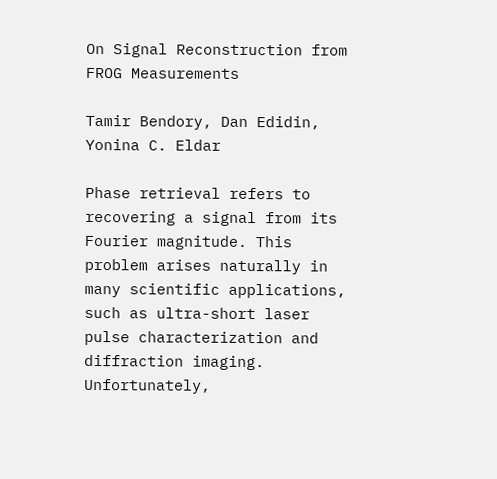On Signal Reconstruction from FROG Measurements

Tamir Bendory, Dan Edidin, Yonina C. Eldar

Phase retrieval refers to recovering a signal from its Fourier magnitude. This problem arises naturally in many scientific applications, such as ultra-short laser pulse characterization and diffraction imaging. Unfortunately,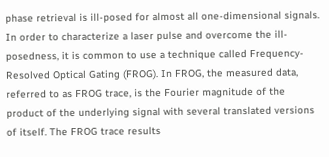phase retrieval is ill-posed for almost all one-dimensional signals. In order to characterize a laser pulse and overcome the ill-posedness, it is common to use a technique called Frequency-Resolved Optical Gating (FROG). In FROG, the measured data, referred to as FROG trace, is the Fourier magnitude of the product of the underlying signal with several translated versions of itself. The FROG trace results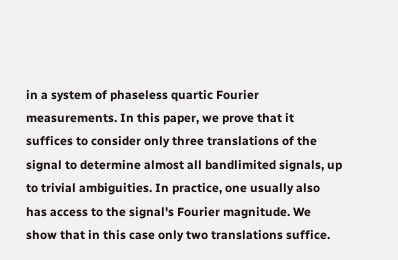in a system of phaseless quartic Fourier measurements. In this paper, we prove that it suffices to consider only three translations of the signal to determine almost all bandlimited signals, up to trivial ambiguities. In practice, one usually also has access to the signal's Fourier magnitude. We show that in this case only two translations suffice.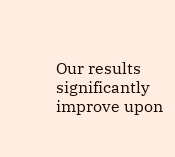Our results significantly improve upon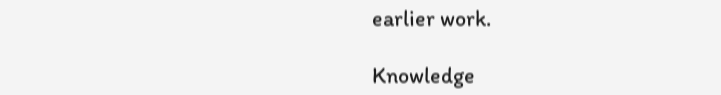earlier work.

Knowledge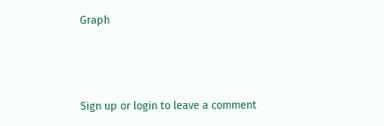Graph



Sign up or login to leave a comment